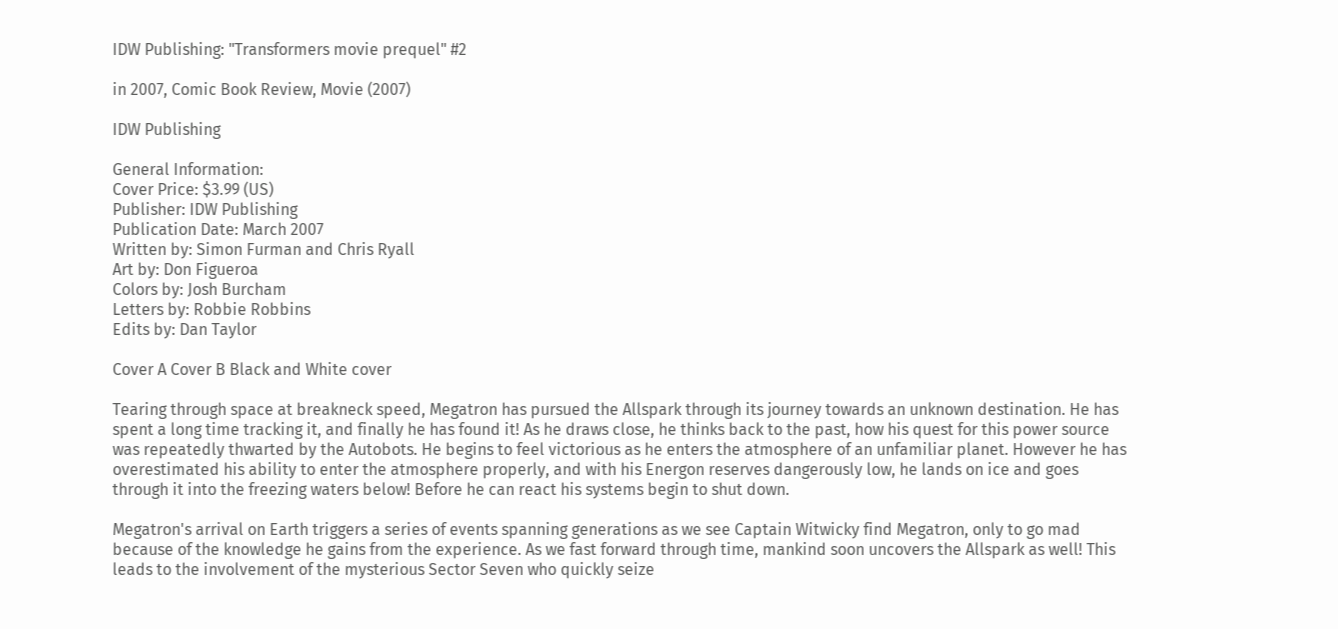IDW Publishing: "Transformers movie prequel" #2

in 2007, Comic Book Review, Movie (2007)

IDW Publishing

General Information:
Cover Price: $3.99 (US)
Publisher: IDW Publishing
Publication Date: March 2007
Written by: Simon Furman and Chris Ryall
Art by: Don Figueroa
Colors by: Josh Burcham
Letters by: Robbie Robbins
Edits by: Dan Taylor

Cover A Cover B Black and White cover

Tearing through space at breakneck speed, Megatron has pursued the Allspark through its journey towards an unknown destination. He has spent a long time tracking it, and finally he has found it! As he draws close, he thinks back to the past, how his quest for this power source was repeatedly thwarted by the Autobots. He begins to feel victorious as he enters the atmosphere of an unfamiliar planet. However he has overestimated his ability to enter the atmosphere properly, and with his Energon reserves dangerously low, he lands on ice and goes through it into the freezing waters below! Before he can react his systems begin to shut down.

Megatron's arrival on Earth triggers a series of events spanning generations as we see Captain Witwicky find Megatron, only to go mad because of the knowledge he gains from the experience. As we fast forward through time, mankind soon uncovers the Allspark as well! This leads to the involvement of the mysterious Sector Seven who quickly seize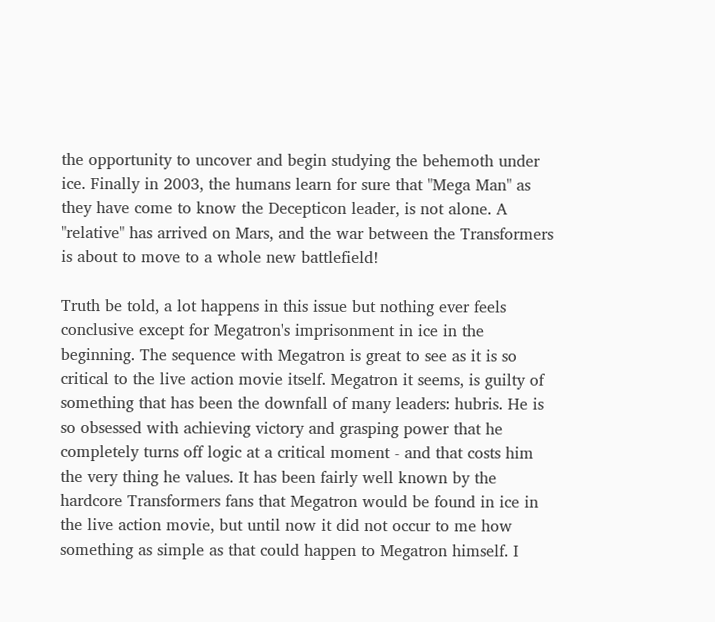the opportunity to uncover and begin studying the behemoth under ice. Finally in 2003, the humans learn for sure that "Mega Man" as they have come to know the Decepticon leader, is not alone. A "relative" has arrived on Mars, and the war between the Transformers is about to move to a whole new battlefield!

Truth be told, a lot happens in this issue but nothing ever feels conclusive except for Megatron's imprisonment in ice in the beginning. The sequence with Megatron is great to see as it is so critical to the live action movie itself. Megatron it seems, is guilty of something that has been the downfall of many leaders: hubris. He is so obsessed with achieving victory and grasping power that he completely turns off logic at a critical moment - and that costs him the very thing he values. It has been fairly well known by the hardcore Transformers fans that Megatron would be found in ice in the live action movie, but until now it did not occur to me how something as simple as that could happen to Megatron himself. I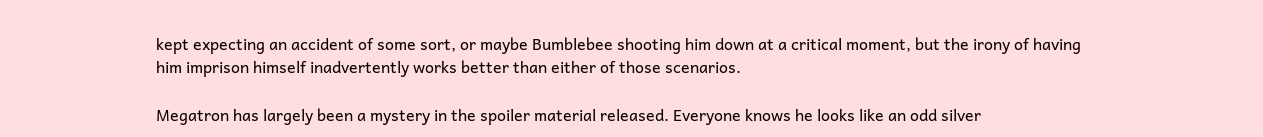kept expecting an accident of some sort, or maybe Bumblebee shooting him down at a critical moment, but the irony of having him imprison himself inadvertently works better than either of those scenarios.

Megatron has largely been a mystery in the spoiler material released. Everyone knows he looks like an odd silver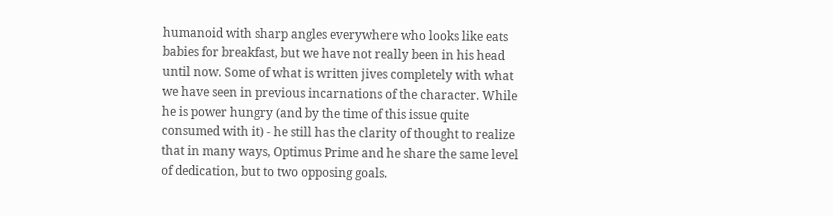humanoid with sharp angles everywhere who looks like eats babies for breakfast, but we have not really been in his head until now. Some of what is written jives completely with what we have seen in previous incarnations of the character. While he is power hungry (and by the time of this issue quite consumed with it) - he still has the clarity of thought to realize that in many ways, Optimus Prime and he share the same level of dedication, but to two opposing goals.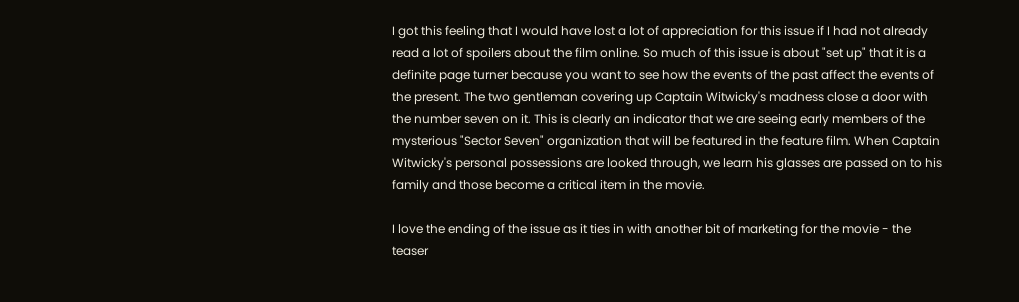I got this feeling that I would have lost a lot of appreciation for this issue if I had not already read a lot of spoilers about the film online. So much of this issue is about "set up" that it is a definite page turner because you want to see how the events of the past affect the events of the present. The two gentleman covering up Captain Witwicky's madness close a door with the number seven on it. This is clearly an indicator that we are seeing early members of the mysterious "Sector Seven" organization that will be featured in the feature film. When Captain Witwicky's personal possessions are looked through, we learn his glasses are passed on to his family and those become a critical item in the movie.

I love the ending of the issue as it ties in with another bit of marketing for the movie - the teaser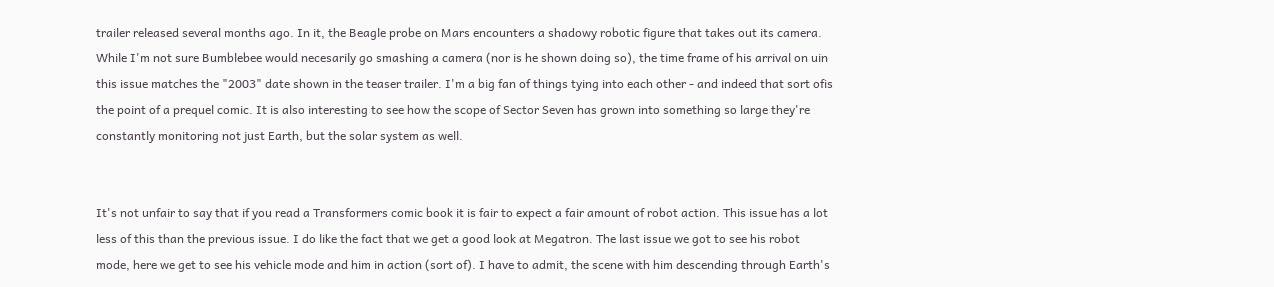trailer released several months ago. In it, the Beagle probe on Mars encounters a shadowy robotic figure that takes out its camera. While I'm not sure Bumblebee would necesarily go smashing a camera (nor is he shown doing so), the time frame of his arrival on uin this issue matches the "2003" date shown in the teaser trailer. I'm a big fan of things tying into each other - and indeed that sort ofis the point of a prequel comic. It is also interesting to see how the scope of Sector Seven has grown into something so large they're constantly monitoring not just Earth, but the solar system as well.


It's not unfair to say that if you read a Transformers comic book it is fair to expect a fair amount of robot action. This issue has a lot less of this than the previous issue. I do like the fact that we get a good look at Megatron. The last issue we got to see his robot mode, here we get to see his vehicle mode and him in action (sort of). I have to admit, the scene with him descending through Earth's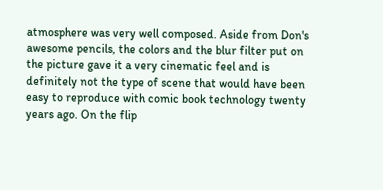atmosphere was very well composed. Aside from Don's awesome pencils, the colors and the blur filter put on the picture gave it a very cinematic feel and is definitely not the type of scene that would have been easy to reproduce with comic book technology twenty years ago. On the flip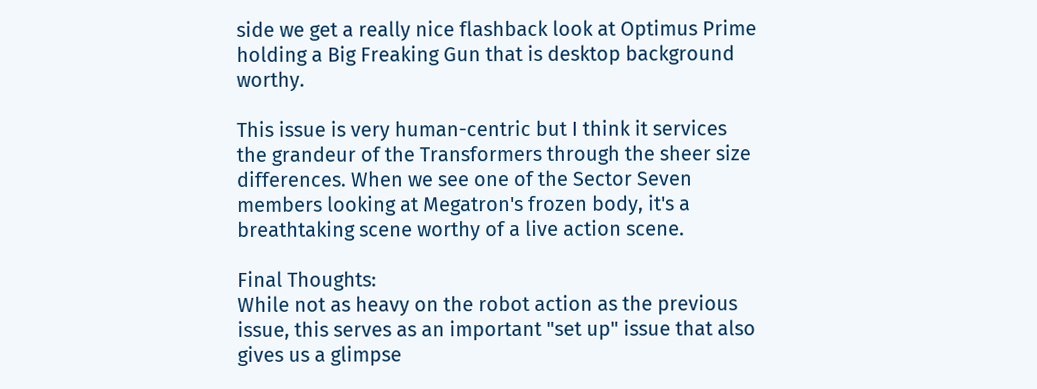side we get a really nice flashback look at Optimus Prime holding a Big Freaking Gun that is desktop background worthy.

This issue is very human-centric but I think it services the grandeur of the Transformers through the sheer size differences. When we see one of the Sector Seven members looking at Megatron's frozen body, it's a breathtaking scene worthy of a live action scene.

Final Thoughts:
While not as heavy on the robot action as the previous issue, this serves as an important "set up" issue that also gives us a glimpse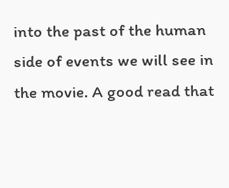into the past of the human side of events we will see in the movie. A good read that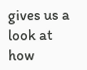gives us a look at how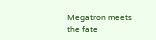Megatron meets the fate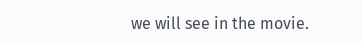we will see in the movie.